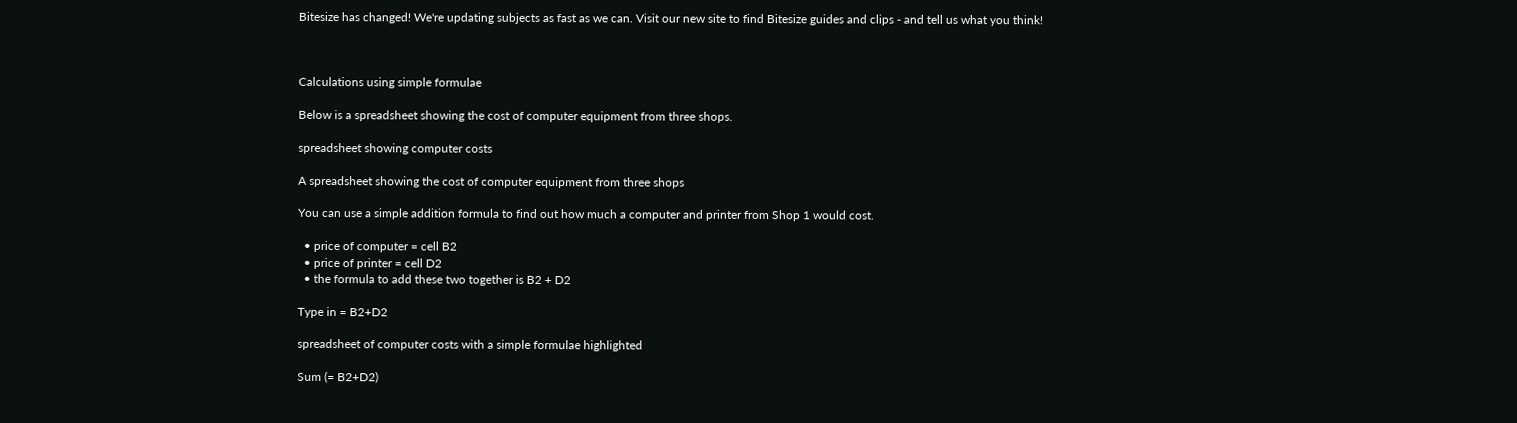Bitesize has changed! We're updating subjects as fast as we can. Visit our new site to find Bitesize guides and clips - and tell us what you think!



Calculations using simple formulae

Below is a spreadsheet showing the cost of computer equipment from three shops.

spreadsheet showing computer costs

A spreadsheet showing the cost of computer equipment from three shops

You can use a simple addition formula to find out how much a computer and printer from Shop 1 would cost.

  • price of computer = cell B2
  • price of printer = cell D2
  • the formula to add these two together is B2 + D2

Type in = B2+D2

spreadsheet of computer costs with a simple formulae highlighted

Sum (= B2+D2)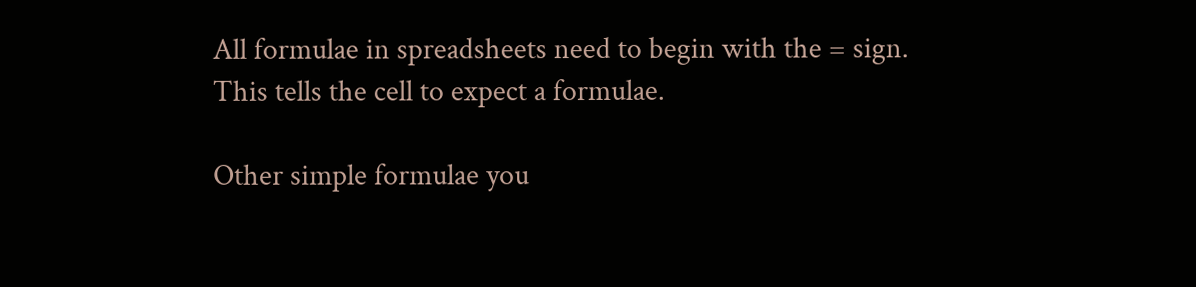All formulae in spreadsheets need to begin with the = sign. This tells the cell to expect a formulae.

Other simple formulae you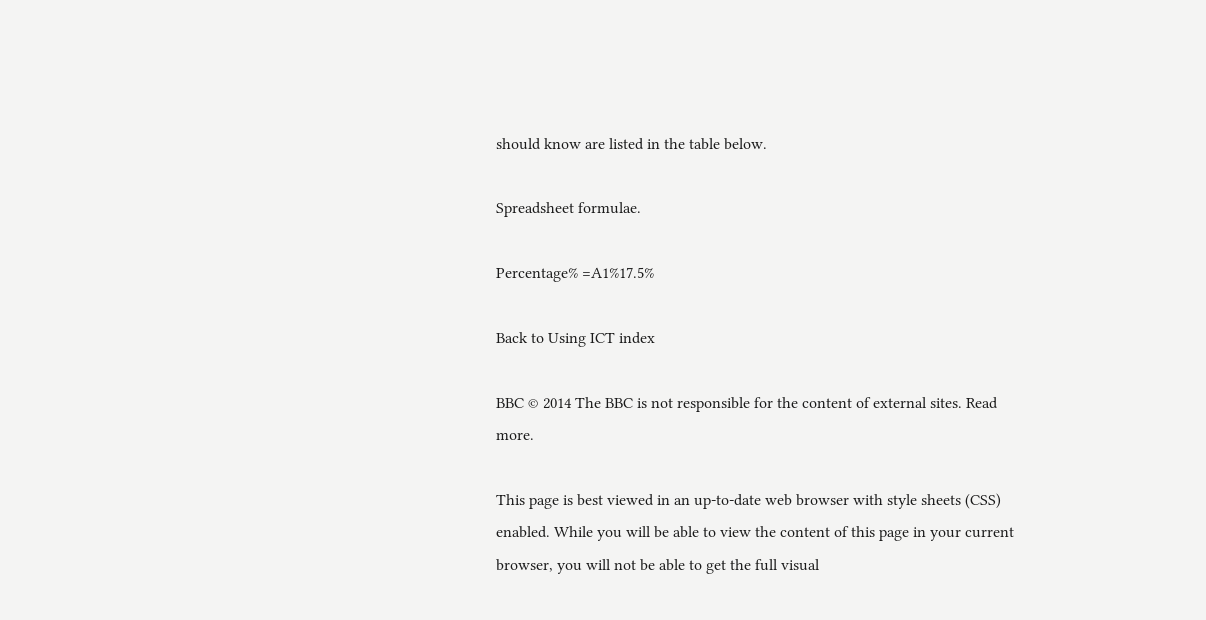should know are listed in the table below.

Spreadsheet formulae.

Percentage% =A1%17.5%

Back to Using ICT index

BBC © 2014 The BBC is not responsible for the content of external sites. Read more.

This page is best viewed in an up-to-date web browser with style sheets (CSS) enabled. While you will be able to view the content of this page in your current browser, you will not be able to get the full visual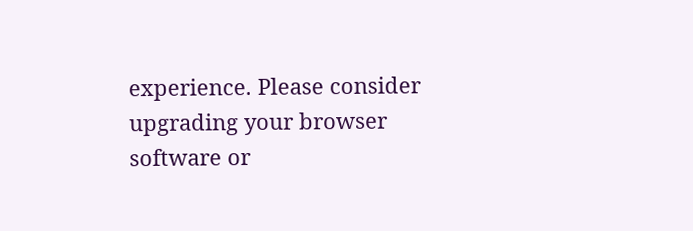experience. Please consider upgrading your browser software or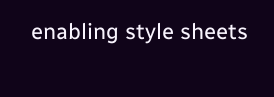enabling style sheets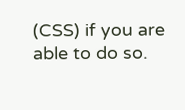(CSS) if you are able to do so.